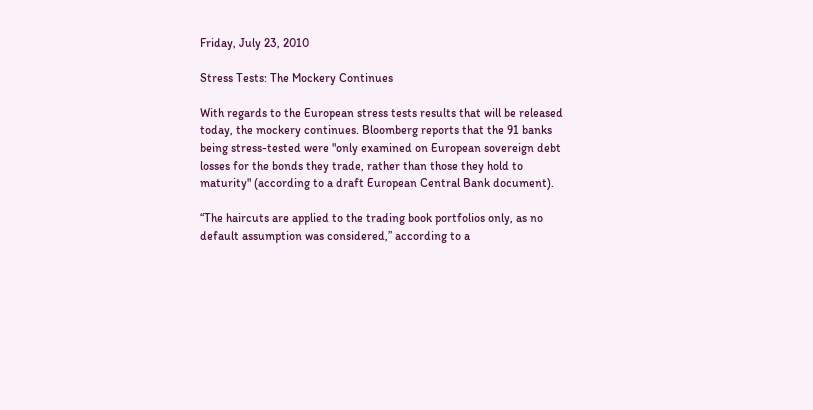Friday, July 23, 2010

Stress Tests: The Mockery Continues

With regards to the European stress tests results that will be released today, the mockery continues. Bloomberg reports that the 91 banks being stress-tested were "only examined on European sovereign debt losses for the bonds they trade, rather than those they hold to maturity" (according to a draft European Central Bank document).

“The haircuts are applied to the trading book portfolios only, as no default assumption was considered,” according to a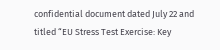confidential document dated July 22 and titled “EU Stress Test Exercise: Key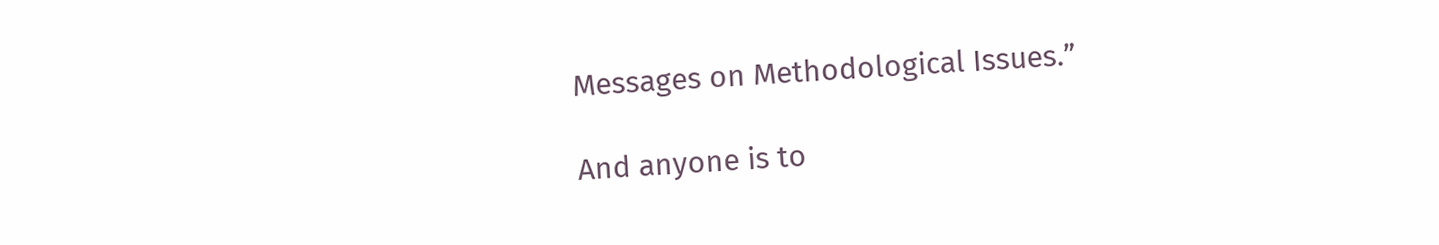Messages on Methodological Issues.”

And anyone is to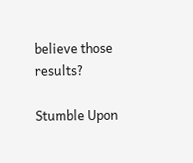believe those results?

Stumble Upon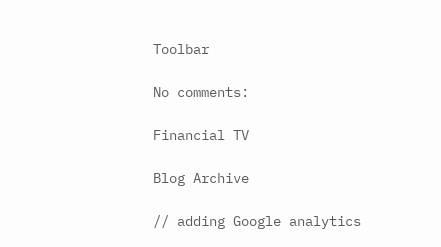Toolbar

No comments:

Financial TV

Blog Archive

// adding Google analytics